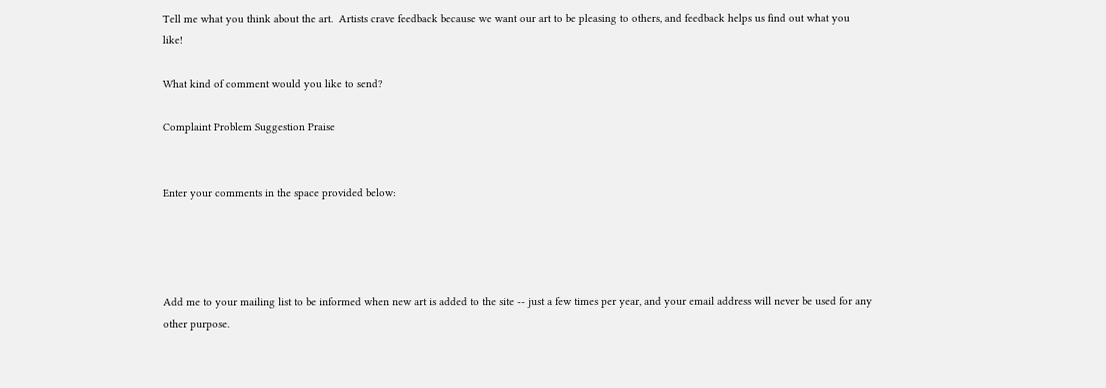Tell me what you think about the art.  Artists crave feedback because we want our art to be pleasing to others, and feedback helps us find out what you like!

What kind of comment would you like to send?

Complaint Problem Suggestion Praise


Enter your comments in the space provided below:




Add me to your mailing list to be informed when new art is added to the site -- just a few times per year, and your email address will never be used for any other purpose.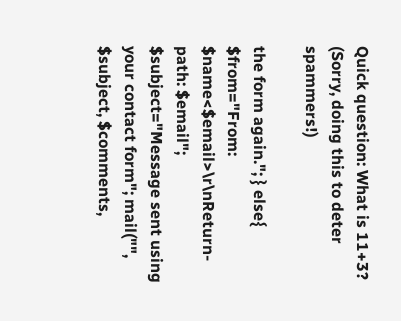Quick question: What is 11+3?     (Sorry, doing this to deter spammers!)

the form again."; } else{ $from="From: $name<$email>\r\nReturn-path: $email"; $subject="Message sent using your contact form"; mail("", $subject, $comments,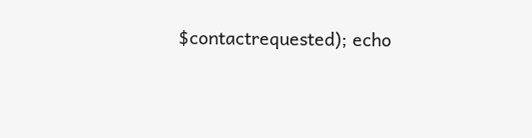$contactrequested); echo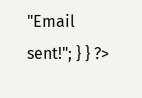"Email sent!"; } } ?>